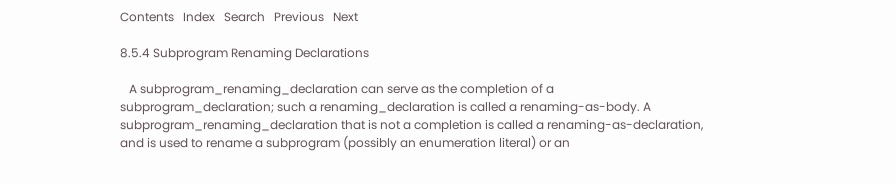Contents   Index   Search   Previous   Next

8.5.4 Subprogram Renaming Declarations

   A subprogram_renaming_declaration can serve as the completion of a subprogram_declaration; such a renaming_declaration is called a renaming-as-body. A subprogram_renaming_declaration that is not a completion is called a renaming-as-declaration, and is used to rename a subprogram (possibly an enumeration literal) or an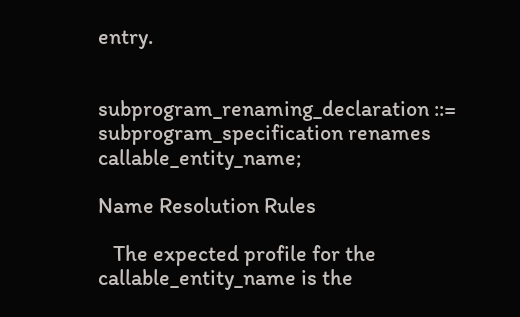entry.


subprogram_renaming_declaration ::= subprogram_specification renames callable_entity_name;

Name Resolution Rules

   The expected profile for the callable_entity_name is the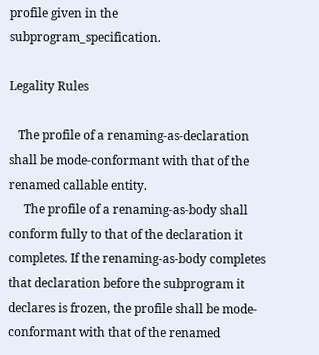profile given in the subprogram_specification.

Legality Rules

   The profile of a renaming-as-declaration shall be mode-conformant with that of the renamed callable entity.
     The profile of a renaming-as-body shall conform fully to that of the declaration it completes. If the renaming-as-body completes that declaration before the subprogram it declares is frozen, the profile shall be mode-conformant with that of the renamed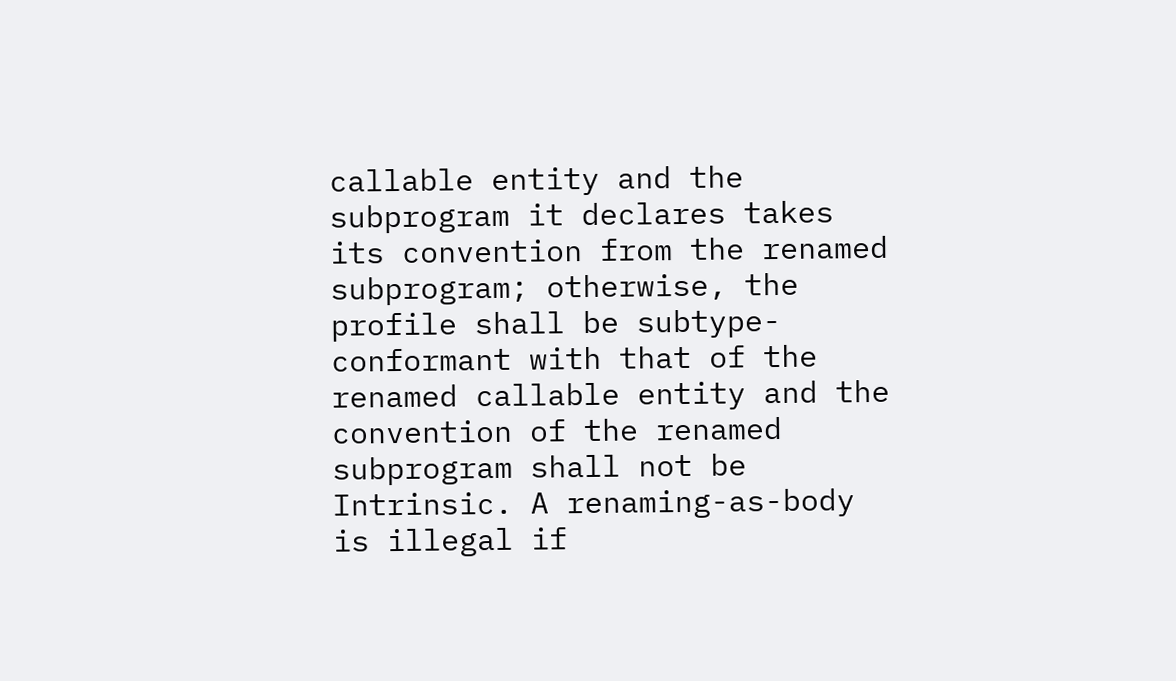callable entity and the subprogram it declares takes its convention from the renamed subprogram; otherwise, the profile shall be subtype-conformant with that of the renamed callable entity and the convention of the renamed subprogram shall not be Intrinsic. A renaming-as-body is illegal if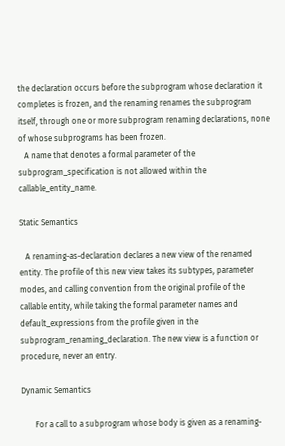the declaration occurs before the subprogram whose declaration it completes is frozen, and the renaming renames the subprogram itself, through one or more subprogram renaming declarations, none of whose subprograms has been frozen.
   A name that denotes a formal parameter of the subprogram_specification is not allowed within the callable_entity_name.

Static Semantics

   A renaming-as-declaration declares a new view of the renamed entity. The profile of this new view takes its subtypes, parameter modes, and calling convention from the original profile of the callable entity, while taking the formal parameter names and default_expressions from the profile given in the subprogram_renaming_declaration. The new view is a function or procedure, never an entry.

Dynamic Semantics

       For a call to a subprogram whose body is given as a renaming-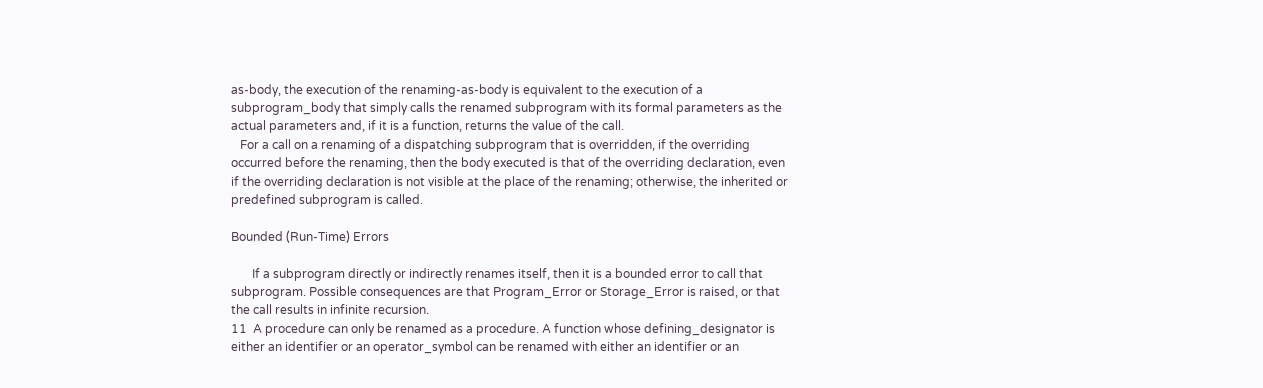as-body, the execution of the renaming-as-body is equivalent to the execution of a subprogram_body that simply calls the renamed subprogram with its formal parameters as the actual parameters and, if it is a function, returns the value of the call.
   For a call on a renaming of a dispatching subprogram that is overridden, if the overriding occurred before the renaming, then the body executed is that of the overriding declaration, even if the overriding declaration is not visible at the place of the renaming; otherwise, the inherited or predefined subprogram is called.

Bounded (Run-Time) Errors

       If a subprogram directly or indirectly renames itself, then it is a bounded error to call that subprogram. Possible consequences are that Program_Error or Storage_Error is raised, or that the call results in infinite recursion.
11  A procedure can only be renamed as a procedure. A function whose defining_designator is either an identifier or an operator_symbol can be renamed with either an identifier or an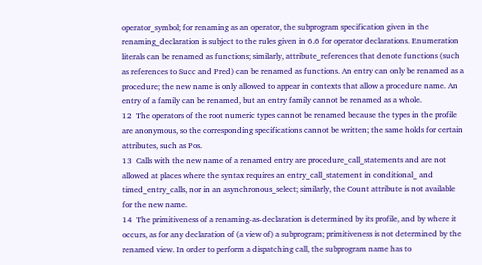operator_symbol; for renaming as an operator, the subprogram specification given in the renaming_declaration is subject to the rules given in 6.6 for operator declarations. Enumeration literals can be renamed as functions; similarly, attribute_references that denote functions (such as references to Succ and Pred) can be renamed as functions. An entry can only be renamed as a procedure; the new name is only allowed to appear in contexts that allow a procedure name. An entry of a family can be renamed, but an entry family cannot be renamed as a whole.
12  The operators of the root numeric types cannot be renamed because the types in the profile are anonymous, so the corresponding specifications cannot be written; the same holds for certain attributes, such as Pos.
13  Calls with the new name of a renamed entry are procedure_call_statements and are not allowed at places where the syntax requires an entry_call_statement in conditional_ and timed_entry_calls, nor in an asynchronous_select; similarly, the Count attribute is not available for the new name.
14  The primitiveness of a renaming-as-declaration is determined by its profile, and by where it occurs, as for any declaration of (a view of) a subprogram; primitiveness is not determined by the renamed view. In order to perform a dispatching call, the subprogram name has to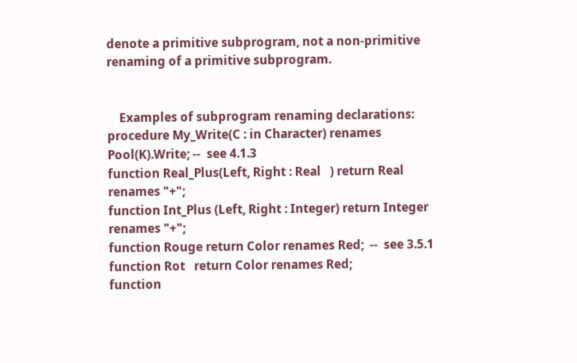denote a primitive subprogram, not a non-primitive renaming of a primitive subprogram.


    Examples of subprogram renaming declarations:
procedure My_Write(C : in Character) renames Pool(K).Write; --  see 4.1.3
function Real_Plus(Left, Right : Real   ) return Real    renames "+";
function Int_Plus (Left, Right : Integer) return Integer renames "+";
function Rouge return Color renames Red;  --  see 3.5.1
function Rot   return Color renames Red;
function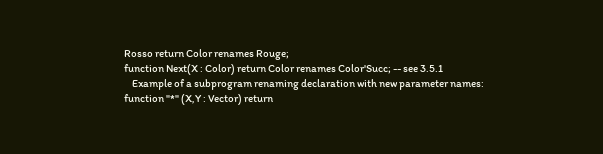Rosso return Color renames Rouge;
function Next(X : Color) return Color renames Color'Succ; -- see 3.5.1
    Example of a subprogram renaming declaration with new parameter names:
function "*" (X,Y : Vector) return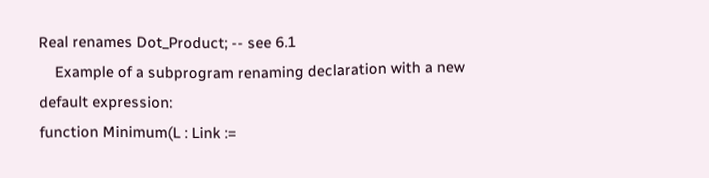Real renames Dot_Product; -- see 6.1
    Example of a subprogram renaming declaration with a new default expression:
function Minimum(L : Link :=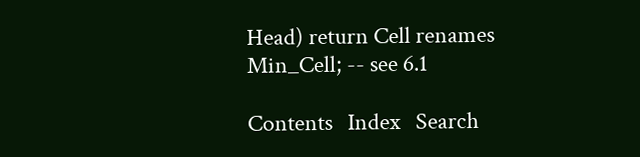Head) return Cell renames Min_Cell; -- see 6.1

Contents   Index   Search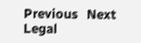Previous   Next   Legal